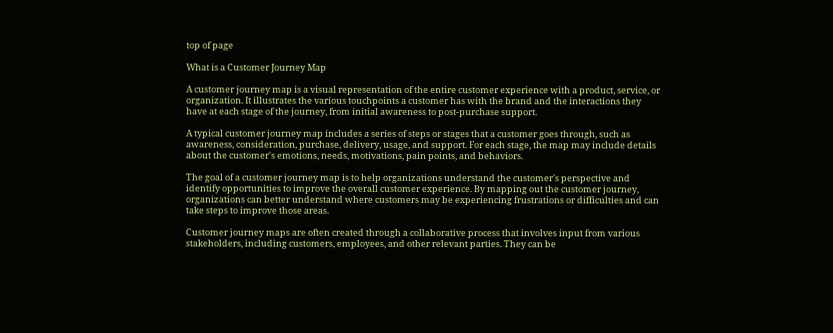top of page

What is a Customer Journey Map

A customer journey map is a visual representation of the entire customer experience with a product, service, or organization. It illustrates the various touchpoints a customer has with the brand and the interactions they have at each stage of the journey, from initial awareness to post-purchase support.

A typical customer journey map includes a series of steps or stages that a customer goes through, such as awareness, consideration, purchase, delivery, usage, and support. For each stage, the map may include details about the customer's emotions, needs, motivations, pain points, and behaviors.

The goal of a customer journey map is to help organizations understand the customer's perspective and identify opportunities to improve the overall customer experience. By mapping out the customer journey, organizations can better understand where customers may be experiencing frustrations or difficulties and can take steps to improve those areas.

Customer journey maps are often created through a collaborative process that involves input from various stakeholders, including customers, employees, and other relevant parties. They can be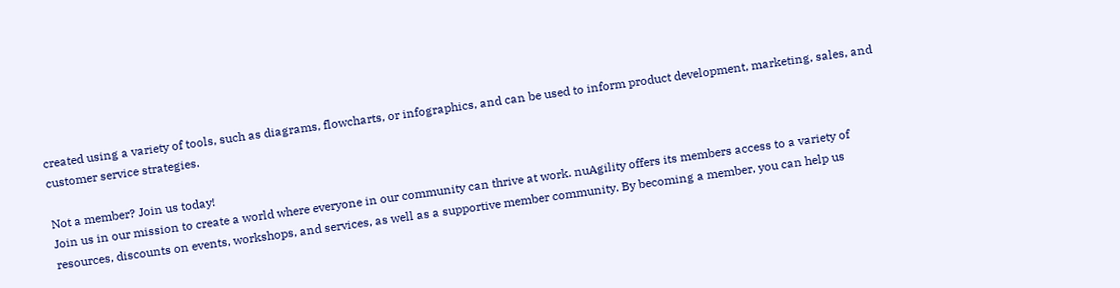created using a variety of tools, such as diagrams, flowcharts, or infographics, and can be used to inform product development, marketing, sales, and customer service strategies.

Not a member? Join us today!
Join us in our mission to create a world where everyone in our community can thrive at work. nuAgility offers its members access to a variety of resources, discounts on events, workshops, and services, as well as a supportive member community. By becoming a member, you can help us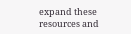expand these resources and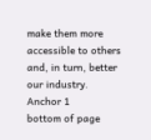make them more accessible to others and, in turn, better our industry.
Anchor 1
bottom of page